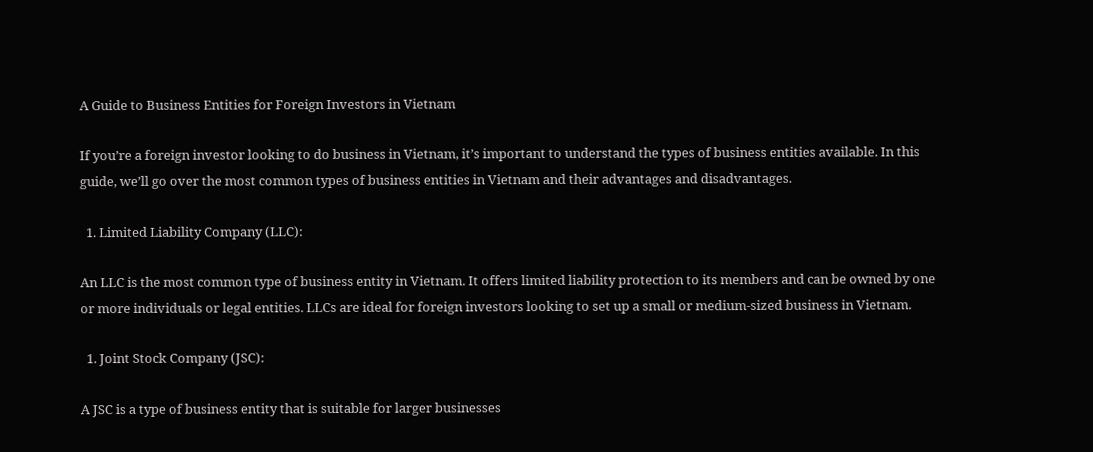A Guide to Business Entities for Foreign Investors in Vietnam

If you’re a foreign investor looking to do business in Vietnam, it’s important to understand the types of business entities available. In this guide, we’ll go over the most common types of business entities in Vietnam and their advantages and disadvantages.

  1. Limited Liability Company (LLC):

An LLC is the most common type of business entity in Vietnam. It offers limited liability protection to its members and can be owned by one or more individuals or legal entities. LLCs are ideal for foreign investors looking to set up a small or medium-sized business in Vietnam.

  1. Joint Stock Company (JSC):

A JSC is a type of business entity that is suitable for larger businesses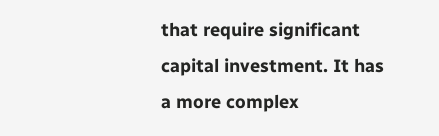that require significant capital investment. It has a more complex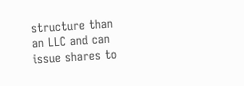structure than an LLC and can issue shares to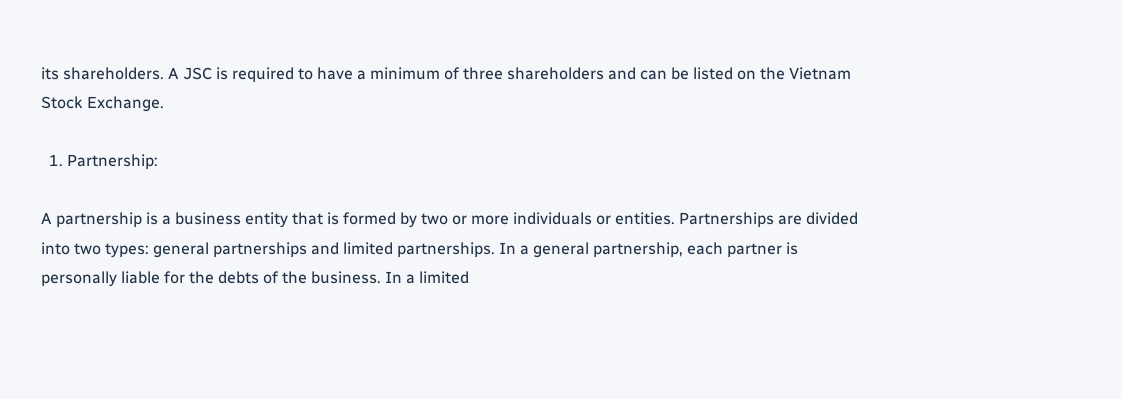its shareholders. A JSC is required to have a minimum of three shareholders and can be listed on the Vietnam Stock Exchange.

  1. Partnership:

A partnership is a business entity that is formed by two or more individuals or entities. Partnerships are divided into two types: general partnerships and limited partnerships. In a general partnership, each partner is personally liable for the debts of the business. In a limited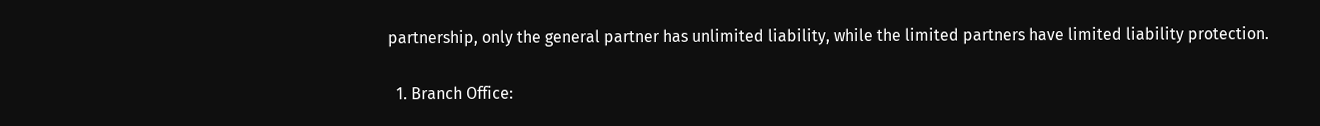partnership, only the general partner has unlimited liability, while the limited partners have limited liability protection.

  1. Branch Office: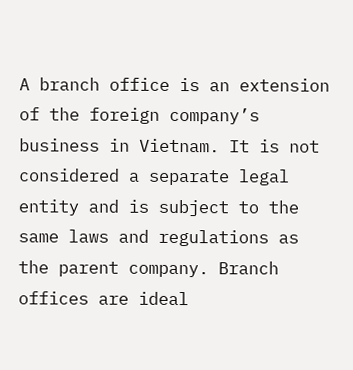A branch office is an extension of the foreign company’s business in Vietnam. It is not considered a separate legal entity and is subject to the same laws and regulations as the parent company. Branch offices are ideal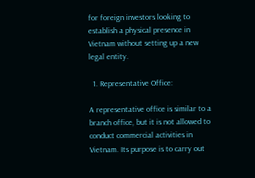for foreign investors looking to establish a physical presence in Vietnam without setting up a new legal entity.

  1. Representative Office:

A representative office is similar to a branch office, but it is not allowed to conduct commercial activities in Vietnam. Its purpose is to carry out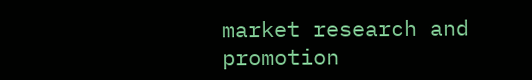market research and promotion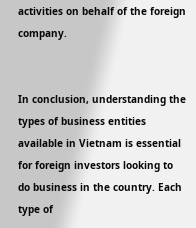activities on behalf of the foreign company.


In conclusion, understanding the types of business entities available in Vietnam is essential for foreign investors looking to do business in the country. Each type of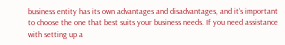business entity has its own advantages and disadvantages, and it’s important to choose the one that best suits your business needs. If you need assistance with setting up a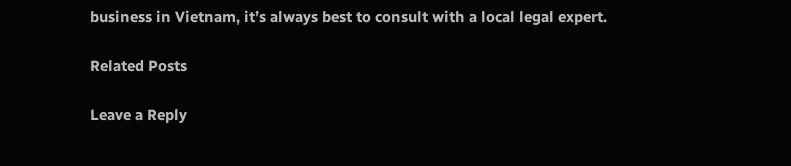business in Vietnam, it’s always best to consult with a local legal expert.

Related Posts

Leave a Reply